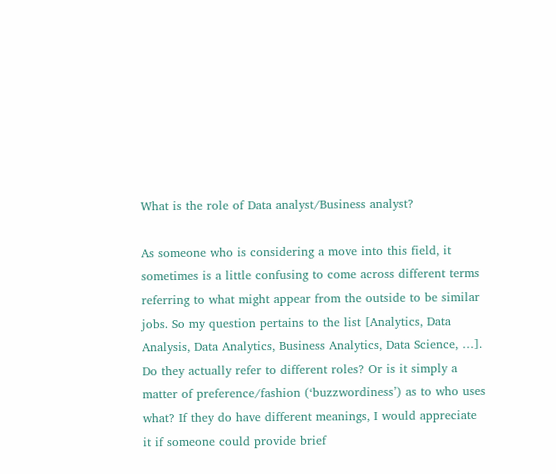What is the role of Data analyst/Business analyst?

As someone who is considering a move into this field, it sometimes is a little confusing to come across different terms referring to what might appear from the outside to be similar jobs. So my question pertains to the list [Analytics, Data Analysis, Data Analytics, Business Analytics, Data Science, …]. Do they actually refer to different roles? Or is it simply a matter of preference/fashion (‘buzzwordiness’) as to who uses what? If they do have different meanings, I would appreciate it if someone could provide brief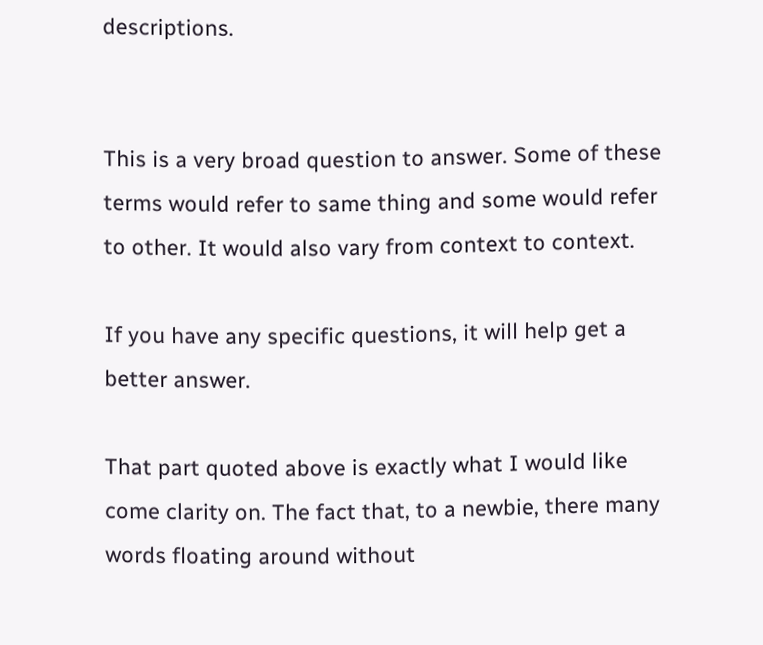descriptions.


This is a very broad question to answer. Some of these terms would refer to same thing and some would refer to other. It would also vary from context to context.

If you have any specific questions, it will help get a better answer.

That part quoted above is exactly what I would like come clarity on. The fact that, to a newbie, there many words floating around without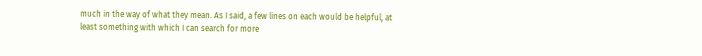much in the way of what they mean. As I said, a few lines on each would be helpful, at least something with which I can search for more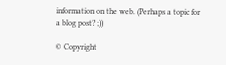information on the web. (Perhaps a topic for a blog post? ;))

© Copyright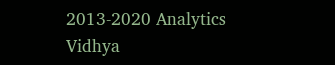2013-2020 Analytics Vidhya